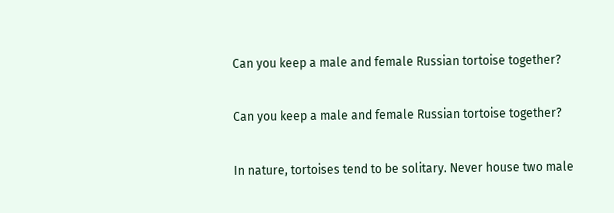Can you keep a male and female Russian tortoise together?

Can you keep a male and female Russian tortoise together?

In nature, tortoises tend to be solitary. Never house two male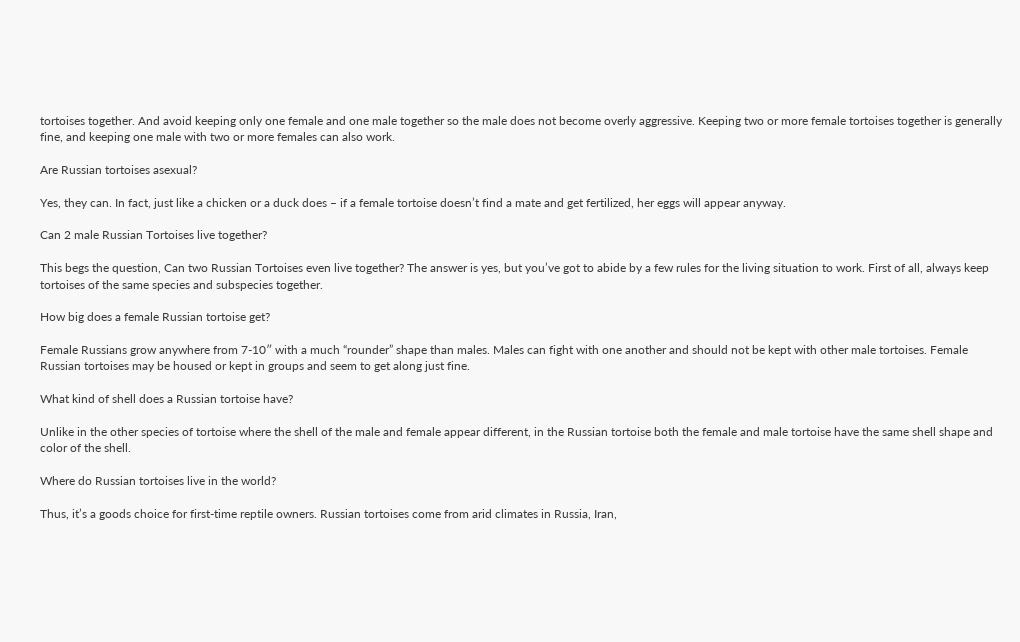tortoises together. And avoid keeping only one female and one male together so the male does not become overly aggressive. Keeping two or more female tortoises together is generally fine, and keeping one male with two or more females can also work.

Are Russian tortoises asexual?

Yes, they can. In fact, just like a chicken or a duck does – if a female tortoise doesn’t find a mate and get fertilized, her eggs will appear anyway.

Can 2 male Russian Tortoises live together?

This begs the question, Can two Russian Tortoises even live together? The answer is yes, but you’ve got to abide by a few rules for the living situation to work. First of all, always keep tortoises of the same species and subspecies together.

How big does a female Russian tortoise get?

Female Russians grow anywhere from 7-10″ with a much “rounder” shape than males. Males can fight with one another and should not be kept with other male tortoises. Female Russian tortoises may be housed or kept in groups and seem to get along just fine.

What kind of shell does a Russian tortoise have?

Unlike in the other species of tortoise where the shell of the male and female appear different, in the Russian tortoise both the female and male tortoise have the same shell shape and color of the shell.

Where do Russian tortoises live in the world?

Thus, it’s a goods choice for first-time reptile owners. Russian tortoises come from arid climates in Russia, Iran,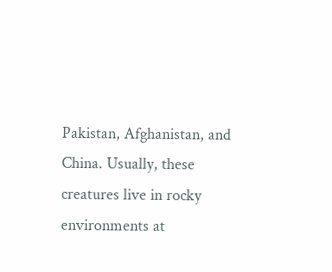Pakistan, Afghanistan, and China. Usually, these creatures live in rocky environments at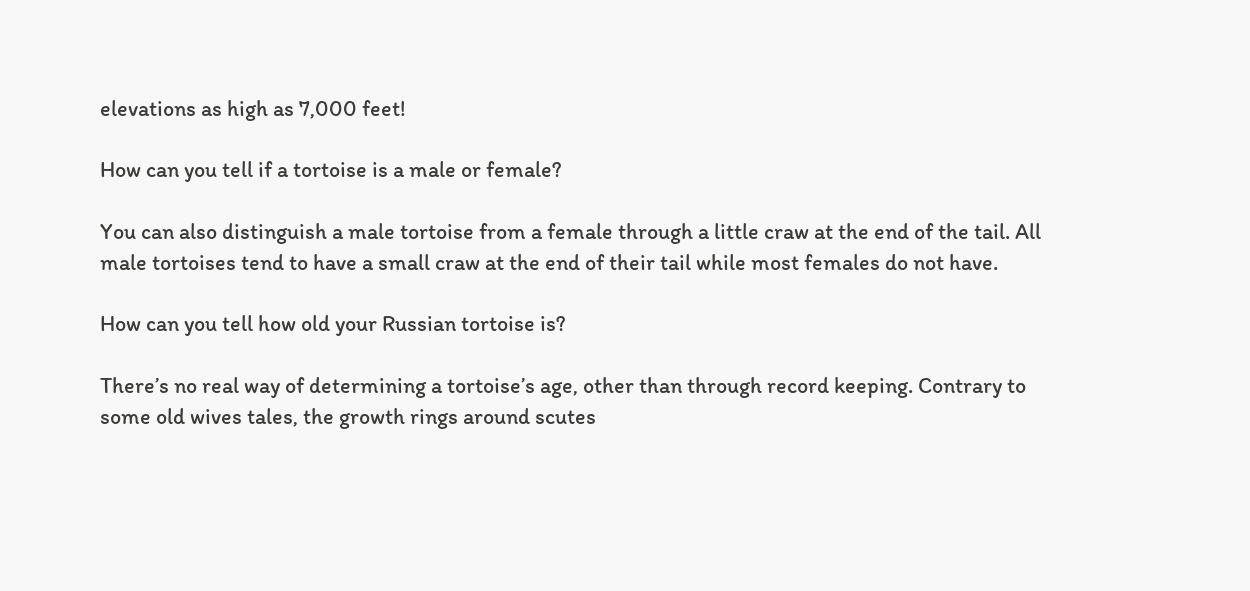elevations as high as 7,000 feet!

How can you tell if a tortoise is a male or female?

You can also distinguish a male tortoise from a female through a little craw at the end of the tail. All male tortoises tend to have a small craw at the end of their tail while most females do not have.

How can you tell how old your Russian tortoise is?

There’s no real way of determining a tortoise’s age, other than through record keeping. Contrary to some old wives tales, the growth rings around scutes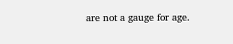are not a gauge for age.